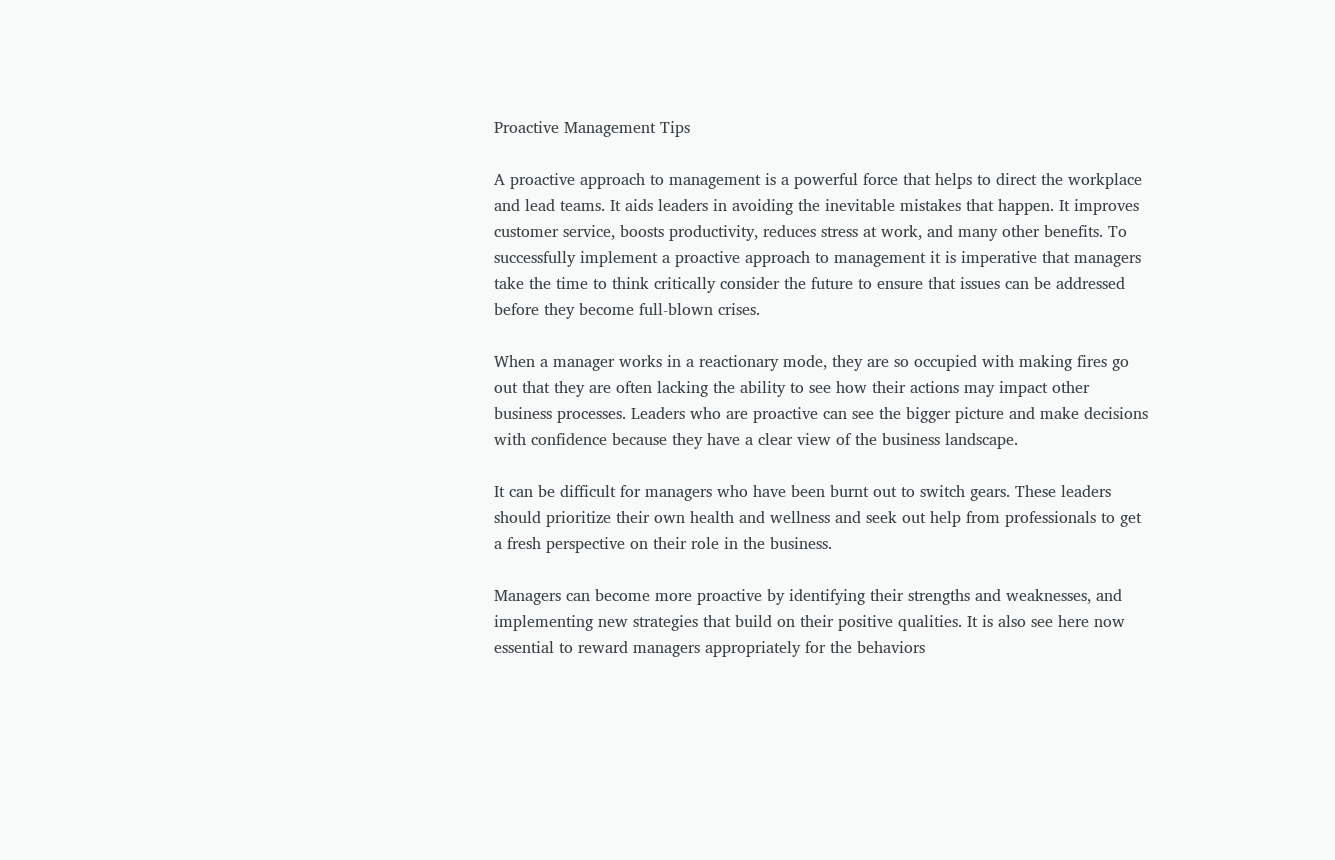Proactive Management Tips

A proactive approach to management is a powerful force that helps to direct the workplace and lead teams. It aids leaders in avoiding the inevitable mistakes that happen. It improves customer service, boosts productivity, reduces stress at work, and many other benefits. To successfully implement a proactive approach to management it is imperative that managers take the time to think critically consider the future to ensure that issues can be addressed before they become full-blown crises.

When a manager works in a reactionary mode, they are so occupied with making fires go out that they are often lacking the ability to see how their actions may impact other business processes. Leaders who are proactive can see the bigger picture and make decisions with confidence because they have a clear view of the business landscape.

It can be difficult for managers who have been burnt out to switch gears. These leaders should prioritize their own health and wellness and seek out help from professionals to get a fresh perspective on their role in the business.

Managers can become more proactive by identifying their strengths and weaknesses, and implementing new strategies that build on their positive qualities. It is also see here now essential to reward managers appropriately for the behaviors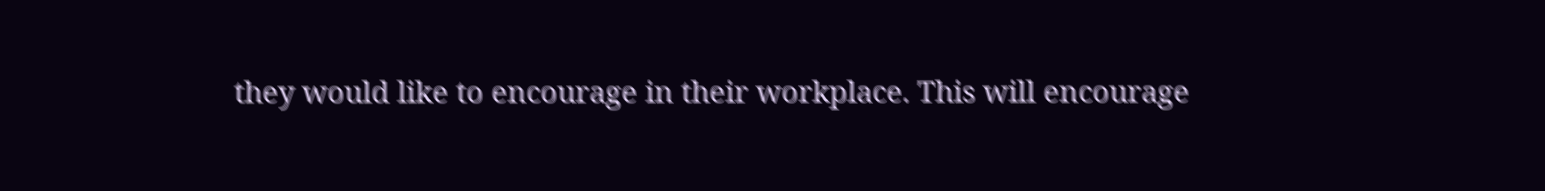they would like to encourage in their workplace. This will encourage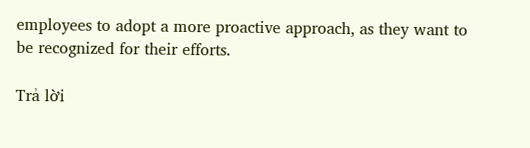employees to adopt a more proactive approach, as they want to be recognized for their efforts.

Trả lời